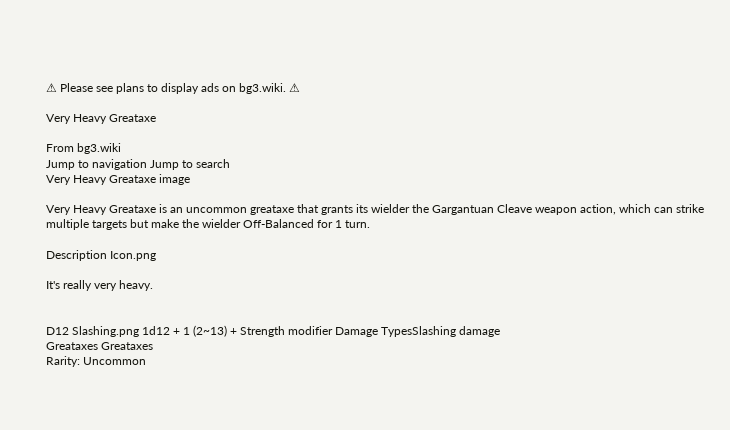⚠ Please see plans to display ads on bg3.wiki. ⚠

Very Heavy Greataxe

From bg3.wiki
Jump to navigation Jump to search
Very Heavy Greataxe image

Very Heavy Greataxe is an uncommon greataxe that grants its wielder the Gargantuan Cleave weapon action, which can strike multiple targets but make the wielder Off-Balanced for 1 turn.

Description Icon.png

It's really very heavy.


D12 Slashing.png 1d12 + 1 (2~13) + Strength modifier Damage TypesSlashing damage
Greataxes Greataxes
Rarity: Uncommon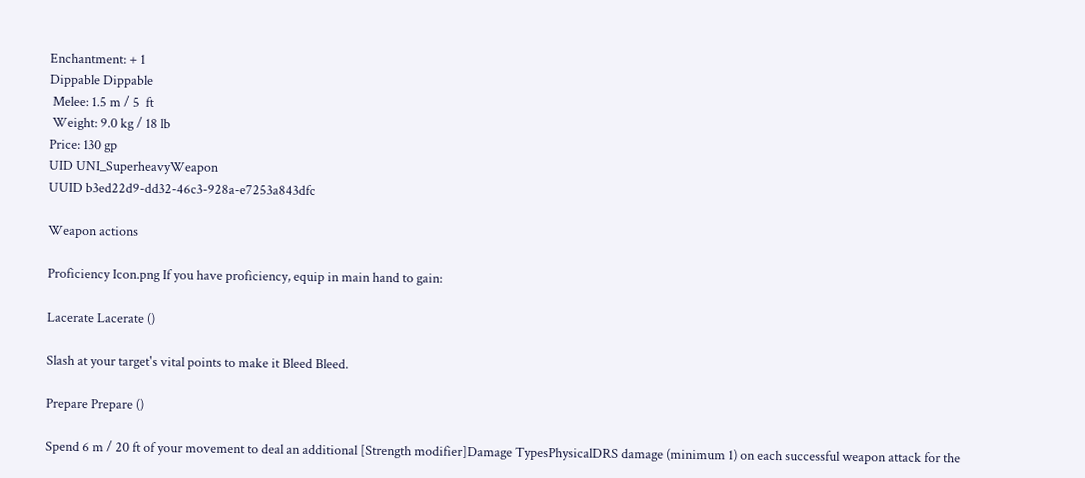Enchantment: + 1
Dippable Dippable
 Melee: 1.5 m / 5  ft
 Weight: 9.0 kg / 18 lb
Price: 130 gp
UID UNI_SuperheavyWeapon
UUID b3ed22d9-dd32-46c3-928a-e7253a843dfc

Weapon actions

Proficiency Icon.png If you have proficiency, equip in main hand to gain:

Lacerate Lacerate ()

Slash at your target's vital points to make it Bleed Bleed.

Prepare Prepare ()

Spend 6 m / 20 ft of your movement to deal an additional [Strength modifier]Damage TypesPhysicalDRS damage (minimum 1) on each successful weapon attack for the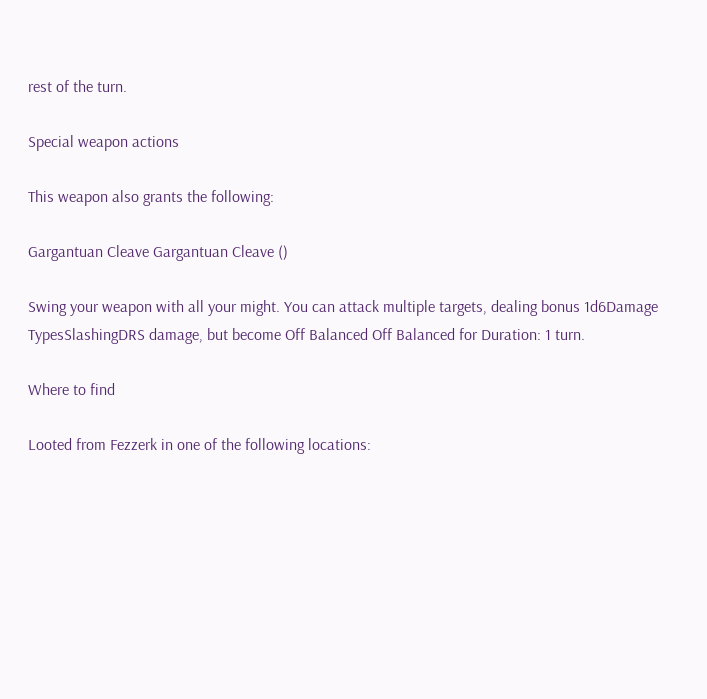rest of the turn.

Special weapon actions

This weapon also grants the following:

Gargantuan Cleave Gargantuan Cleave ()

Swing your weapon with all your might. You can attack multiple targets, dealing bonus 1d6Damage TypesSlashingDRS damage, but become Off Balanced Off Balanced for Duration: 1 turn.

Where to find

Looted from Fezzerk in one of the following locations: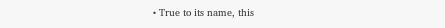• True to its name, this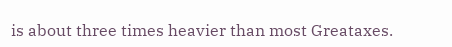is about three times heavier than most Greataxes.